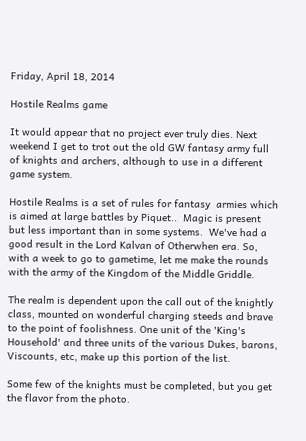Friday, April 18, 2014

Hostile Realms game

It would appear that no project ever truly dies. Next weekend I get to trot out the old GW fantasy army full of knights and archers, although to use in a different game system.

Hostile Realms is a set of rules for fantasy  armies which is aimed at large battles by Piquet..  Magic is present but less important than in some systems.  We've had a good result in the Lord Kalvan of Otherwhen era. So, with a week to go to gametime, let me make the rounds with the army of the Kingdom of the Middle Griddle.

The realm is dependent upon the call out of the knightly class, mounted on wonderful charging steeds and brave to the point of foolishness. One unit of the 'King's Household' and three units of the various Dukes, barons, Viscounts, etc, make up this portion of the list.

Some few of the knights must be completed, but you get the flavor from the photo.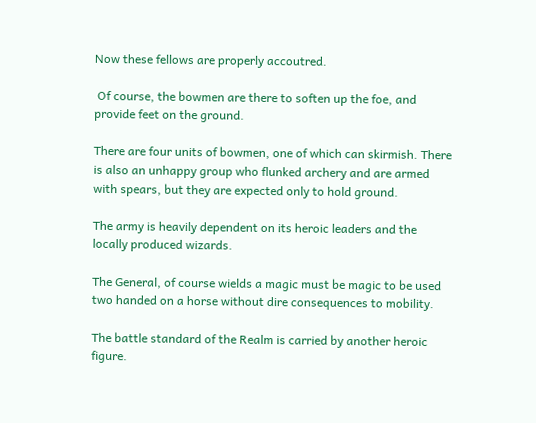Now these fellows are properly accoutred.

 Of course, the bowmen are there to soften up the foe, and provide feet on the ground.

There are four units of bowmen, one of which can skirmish. There is also an unhappy group who flunked archery and are armed with spears, but they are expected only to hold ground.

The army is heavily dependent on its heroic leaders and the locally produced wizards.

The General, of course wields a magic must be magic to be used two handed on a horse without dire consequences to mobility.

The battle standard of the Realm is carried by another heroic figure.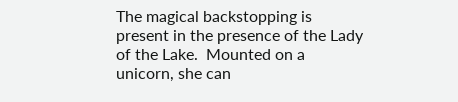The magical backstopping is present in the presence of the Lady of the Lake.  Mounted on a unicorn, she can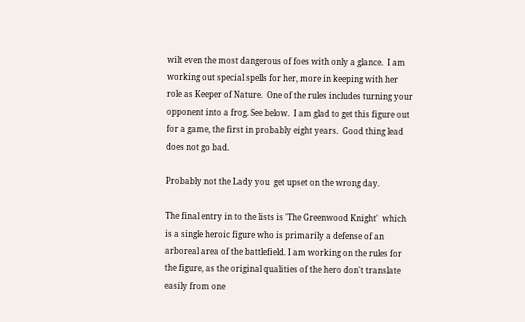wilt even the most dangerous of foes with only a glance.  I am working out special spells for her, more in keeping with her role as Keeper of Nature.  One of the rules includes turning your opponent into a frog. See below.  I am glad to get this figure out for a game, the first in probably eight years.  Good thing lead does not go bad.

Probably not the Lady you  get upset on the wrong day.

The final entry in to the lists is 'The Greenwood Knight'  which is a single heroic figure who is primarily a defense of an arboreal area of the battlefield. I am working on the rules for the figure, as the original qualities of the hero don't translate easily from one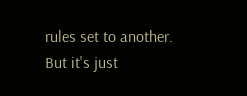rules set to another.  But it's just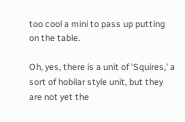too cool a mini to pass up putting on the table.

Oh, yes, there is a unit of 'Squires,' a sort of hobilar style unit, but they are not yet the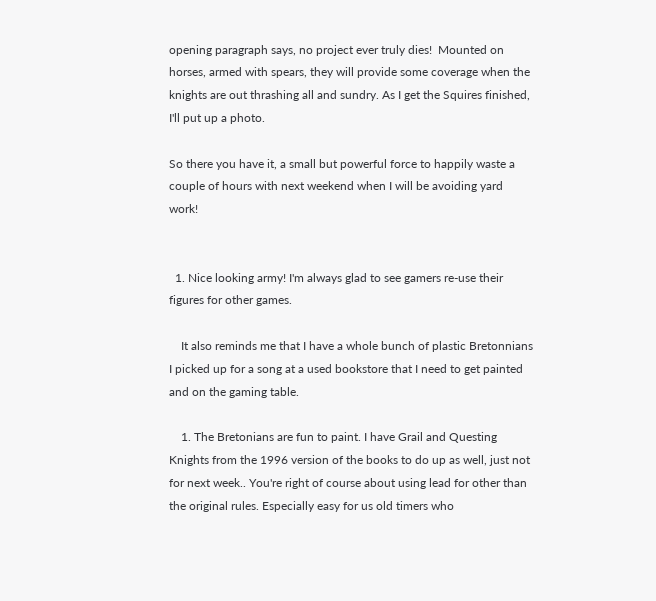opening paragraph says, no project ever truly dies!  Mounted on horses, armed with spears, they will provide some coverage when the knights are out thrashing all and sundry. As I get the Squires finished, I'll put up a photo.

So there you have it, a small but powerful force to happily waste a couple of hours with next weekend when I will be avoiding yard work!


  1. Nice looking army! I'm always glad to see gamers re-use their figures for other games.

    It also reminds me that I have a whole bunch of plastic Bretonnians I picked up for a song at a used bookstore that I need to get painted and on the gaming table.

    1. The Bretonians are fun to paint. I have Grail and Questing Knights from the 1996 version of the books to do up as well, just not for next week.. You're right of course about using lead for other than the original rules. Especially easy for us old timers who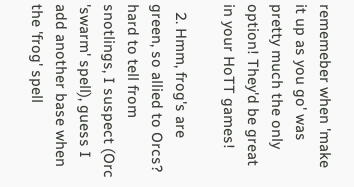rememeber when 'make it up as you go' was pretty much the only option! They'd be great in your HoTT games!

  2. Hmm, frog's are green, so allied to Orcs? hard to tell from snotlings, I suspect (Orc 'swarm' spell), guess I add another base when the 'frog' spell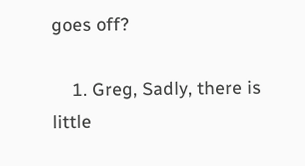goes off?

    1. Greg, Sadly, there is little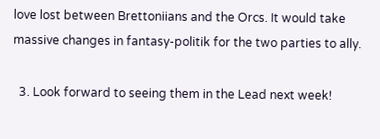love lost between Brettoniians and the Orcs. It would take massive changes in fantasy-politik for the two parties to ally.

  3. Look forward to seeing them in the Lead next week!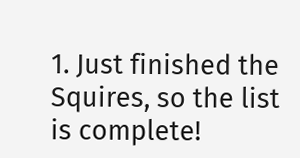1. Just finished the Squires, so the list is complete!